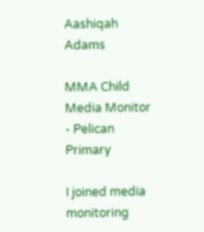Aashiqah Adams

MMA Child Media Monitor - Pelican Primary

I joined media monitoring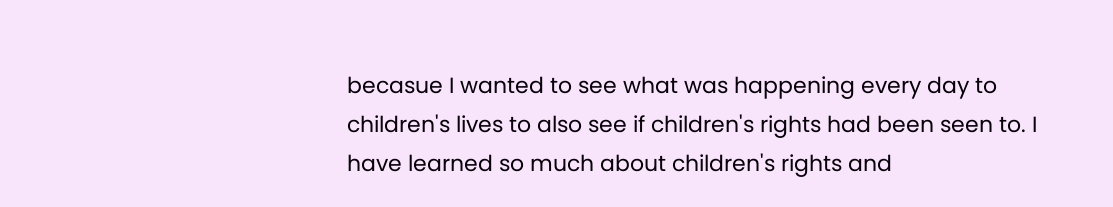becasue I wanted to see what was happening every day to children's lives to also see if children's rights had been seen to. I have learned so much about children's rights and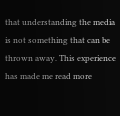that understanding the media is not something that can be thrown away. This experience has made me read more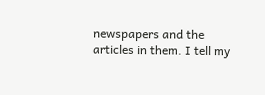newspapers and the articles in them. I tell my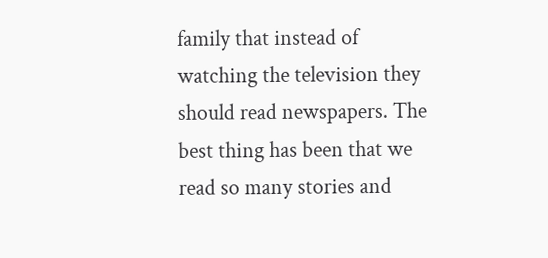family that instead of watching the television they should read newspapers. The best thing has been that we read so many stories and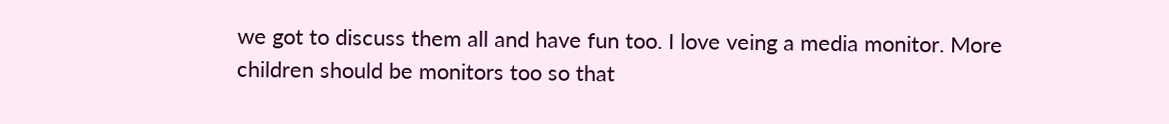we got to discuss them all and have fun too. I love veing a media monitor. More children should be monitors too so that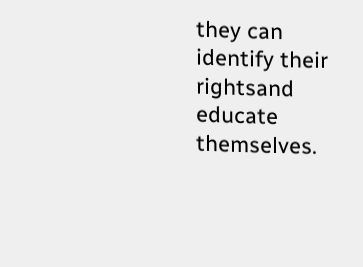they can identify their rightsand educate themselves.